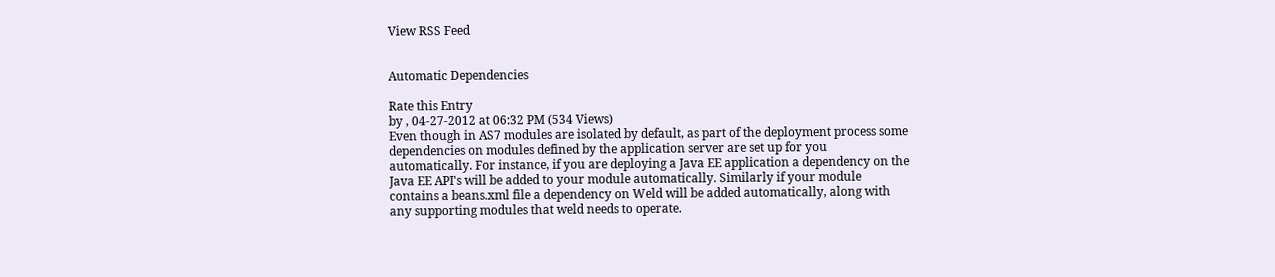View RSS Feed


Automatic Dependencies

Rate this Entry
by , 04-27-2012 at 06:32 PM (534 Views)
Even though in AS7 modules are isolated by default, as part of the deployment process some dependencies on modules defined by the application server are set up for you automatically. For instance, if you are deploying a Java EE application a dependency on the Java EE API's will be added to your module automatically. Similarly if your module contains a beans.xml file a dependency on Weld will be added automatically, along with any supporting modules that weld needs to operate.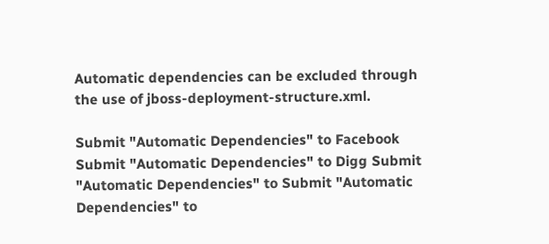Automatic dependencies can be excluded through the use of jboss-deployment-structure.xml.

Submit "Automatic Dependencies" to Facebook Submit "Automatic Dependencies" to Digg Submit "Automatic Dependencies" to Submit "Automatic Dependencies" to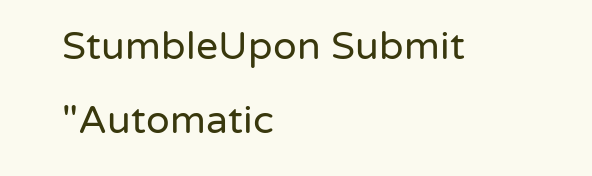StumbleUpon Submit "Automatic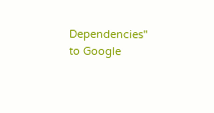Dependencies" to Google